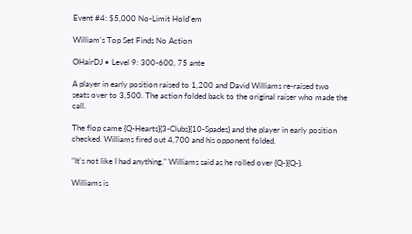Event #4: $5,000 No-Limit Hold’em

William's Top Set Finds No Action

OHairDJ • Level 9: 300-600, 75 ante

A player in early position raised to 1,200 and David Williams re-raised two seats over to 3,500. The action folded back to the original raiser who made the call.

The flop came {Q-Hearts}{3-Clubs}{10-Spades} and the player in early position checked. Williams fired out 4,700 and his opponent folded.

"It's not like I had anything," Williams said as he rolled over {Q-}{Q-}.

Williams is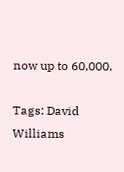now up to 60,000.

Tags: David Williams